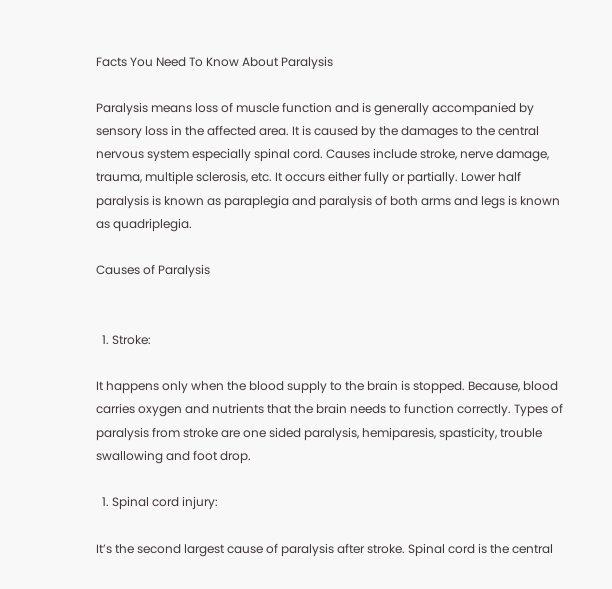Facts You Need To Know About Paralysis

Paralysis means loss of muscle function and is generally accompanied by sensory loss in the affected area. It is caused by the damages to the central nervous system especially spinal cord. Causes include stroke, nerve damage, trauma, multiple sclerosis, etc. It occurs either fully or partially. Lower half paralysis is known as paraplegia and paralysis of both arms and legs is known as quadriplegia.

Causes of Paralysis


  1. Stroke:

It happens only when the blood supply to the brain is stopped. Because, blood carries oxygen and nutrients that the brain needs to function correctly. Types of paralysis from stroke are one sided paralysis, hemiparesis, spasticity, trouble swallowing and foot drop.

  1. Spinal cord injury:

It’s the second largest cause of paralysis after stroke. Spinal cord is the central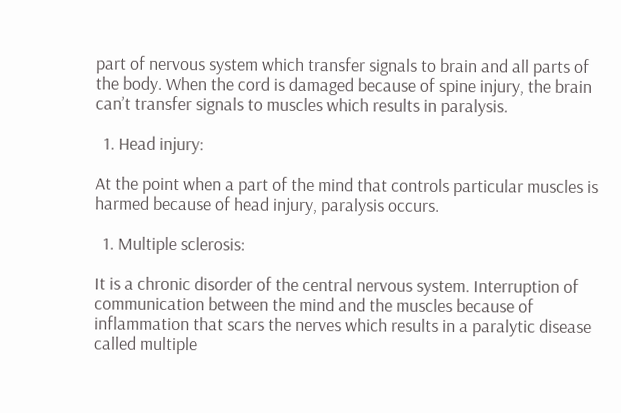part of nervous system which transfer signals to brain and all parts of the body. When the cord is damaged because of spine injury, the brain can’t transfer signals to muscles which results in paralysis.

  1. Head injury:

At the point when a part of the mind that controls particular muscles is harmed because of head injury, paralysis occurs.

  1. Multiple sclerosis:

It is a chronic disorder of the central nervous system. Interruption of communication between the mind and the muscles because of inflammation that scars the nerves which results in a paralytic disease called multiple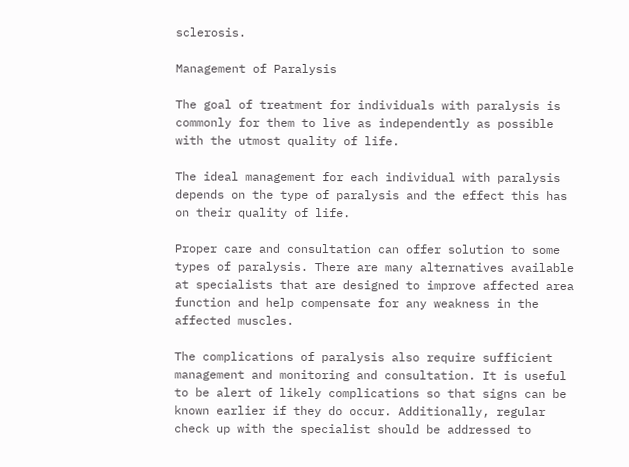sclerosis.

Management of Paralysis

The goal of treatment for individuals with paralysis is commonly for them to live as independently as possible with the utmost quality of life.

The ideal management for each individual with paralysis depends on the type of paralysis and the effect this has on their quality of life.

Proper care and consultation can offer solution to some types of paralysis. There are many alternatives available at specialists that are designed to improve affected area function and help compensate for any weakness in the affected muscles.

The complications of paralysis also require sufficient management and monitoring and consultation. It is useful to be alert of likely complications so that signs can be known earlier if they do occur. Additionally, regular check up with the specialist should be addressed to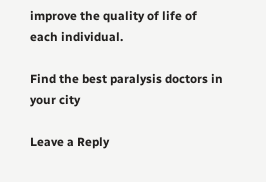improve the quality of life of each individual.

Find the best paralysis doctors in your city

Leave a Reply